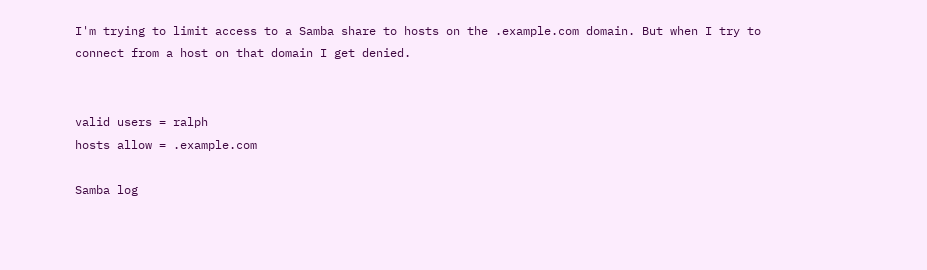I'm trying to limit access to a Samba share to hosts on the .example.com domain. But when I try to connect from a host on that domain I get denied.


valid users = ralph
hosts allow = .example.com

Samba log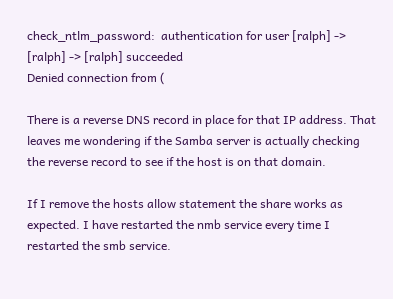check_ntlm_password:  authentication for user [ralph] -> [ralph] -> [ralph] succeeded
Denied connection from (

There is a reverse DNS record in place for that IP address. That leaves me wondering if the Samba server is actually checking the reverse record to see if the host is on that domain.

If I remove the hosts allow statement the share works as expected. I have restarted the nmb service every time I restarted the smb service.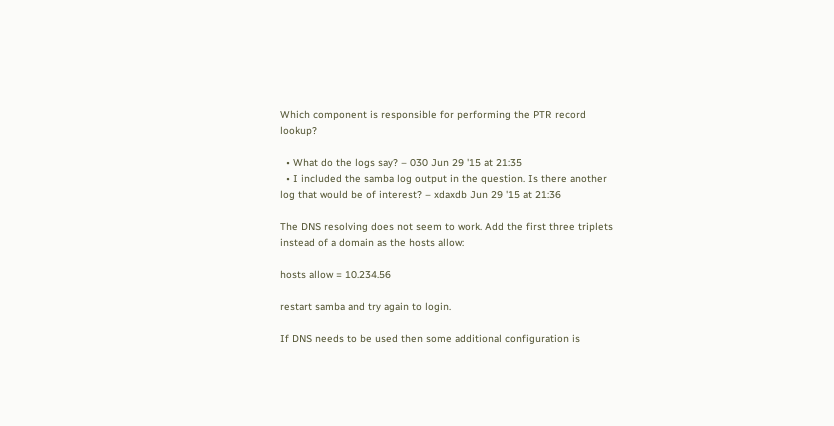Which component is responsible for performing the PTR record lookup?

  • What do the logs say? – 030 Jun 29 '15 at 21:35
  • I included the samba log output in the question. Is there another log that would be of interest? – xdaxdb Jun 29 '15 at 21:36

The DNS resolving does not seem to work. Add the first three triplets instead of a domain as the hosts allow:

hosts allow = 10.234.56

restart samba and try again to login.

If DNS needs to be used then some additional configuration is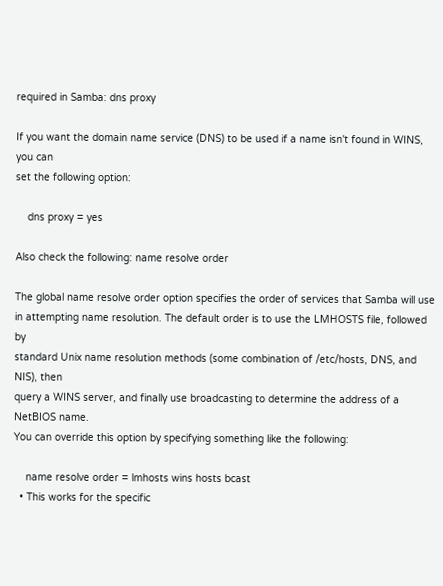required in Samba: dns proxy

If you want the domain name service (DNS) to be used if a name isn't found in WINS, you can
set the following option:

    dns proxy = yes

Also check the following: name resolve order

The global name resolve order option specifies the order of services that Samba will use
in attempting name resolution. The default order is to use the LMHOSTS file, followed by
standard Unix name resolution methods (some combination of /etc/hosts, DNS, and NIS), then
query a WINS server, and finally use broadcasting to determine the address of a NetBIOS name.
You can override this option by specifying something like the following:

    name resolve order = lmhosts wins hosts bcast
  • This works for the specific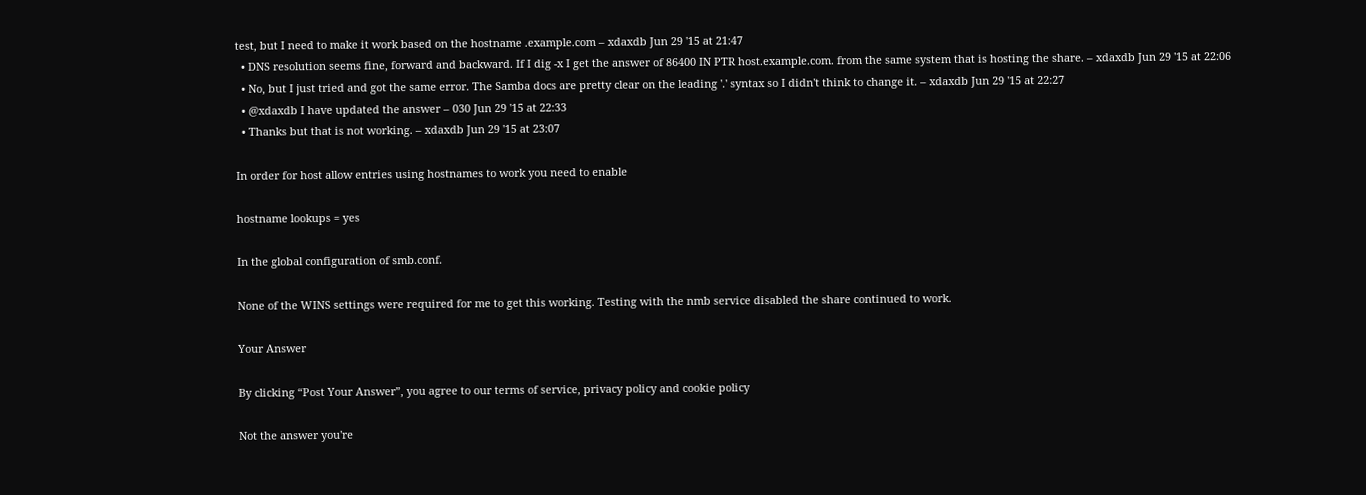test, but I need to make it work based on the hostname .example.com – xdaxdb Jun 29 '15 at 21:47
  • DNS resolution seems fine, forward and backward. If I dig -x I get the answer of 86400 IN PTR host.example.com. from the same system that is hosting the share. – xdaxdb Jun 29 '15 at 22:06
  • No, but I just tried and got the same error. The Samba docs are pretty clear on the leading '.' syntax so I didn't think to change it. – xdaxdb Jun 29 '15 at 22:27
  • @xdaxdb I have updated the answer – 030 Jun 29 '15 at 22:33
  • Thanks but that is not working. – xdaxdb Jun 29 '15 at 23:07

In order for host allow entries using hostnames to work you need to enable

hostname lookups = yes

In the global configuration of smb.conf.

None of the WINS settings were required for me to get this working. Testing with the nmb service disabled the share continued to work.

Your Answer

By clicking “Post Your Answer”, you agree to our terms of service, privacy policy and cookie policy

Not the answer you're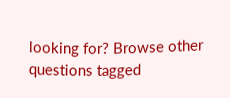looking for? Browse other questions tagged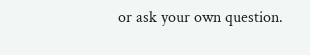or ask your own question.